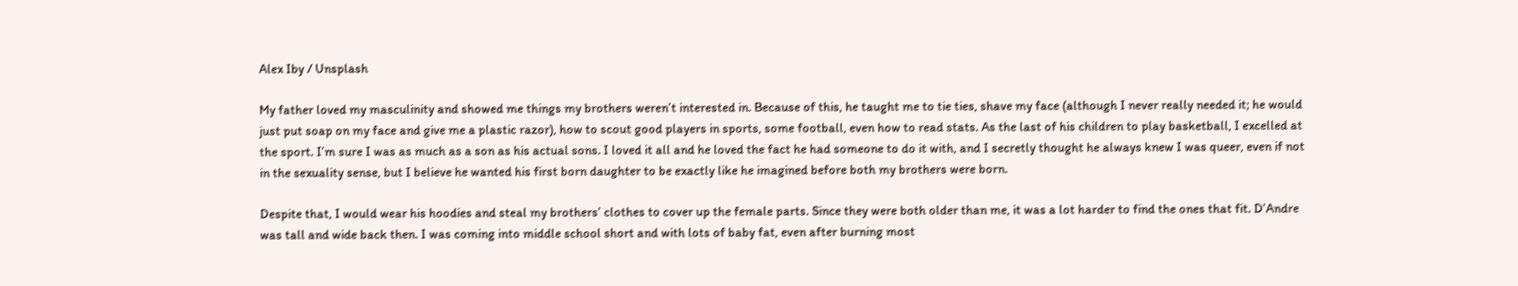Alex Iby / Unsplash

My father loved my masculinity and showed me things my brothers weren’t interested in. Because of this, he taught me to tie ties, shave my face (although I never really needed it; he would just put soap on my face and give me a plastic razor), how to scout good players in sports, some football, even how to read stats. As the last of his children to play basketball, I excelled at the sport. I’m sure I was as much as a son as his actual sons. I loved it all and he loved the fact he had someone to do it with, and I secretly thought he always knew I was queer, even if not in the sexuality sense, but I believe he wanted his first born daughter to be exactly like he imagined before both my brothers were born.

Despite that, I would wear his hoodies and steal my brothers’ clothes to cover up the female parts. Since they were both older than me, it was a lot harder to find the ones that fit. D’Andre was tall and wide back then. I was coming into middle school short and with lots of baby fat, even after burning most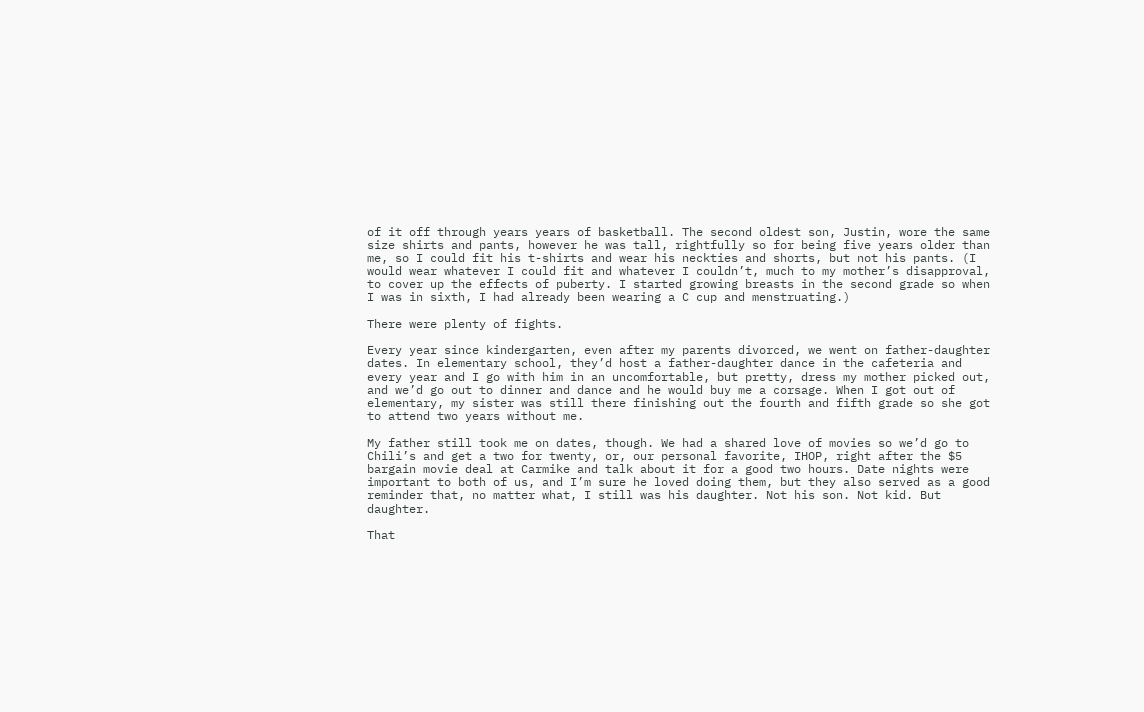of it off through years years of basketball. The second oldest son, Justin, wore the same size shirts and pants, however he was tall, rightfully so for being five years older than me, so I could fit his t-shirts and wear his neckties and shorts, but not his pants. (I would wear whatever I could fit and whatever I couldn’t, much to my mother’s disapproval, to cover up the effects of puberty. I started growing breasts in the second grade so when I was in sixth, I had already been wearing a C cup and menstruating.)

There were plenty of fights.

Every year since kindergarten, even after my parents divorced, we went on father-daughter dates. In elementary school, they’d host a father-daughter dance in the cafeteria and every year and I go with him in an uncomfortable, but pretty, dress my mother picked out, and we’d go out to dinner and dance and he would buy me a corsage. When I got out of elementary, my sister was still there finishing out the fourth and fifth grade so she got to attend two years without me.

My father still took me on dates, though. We had a shared love of movies so we’d go to Chili’s and get a two for twenty, or, our personal favorite, IHOP, right after the $5 bargain movie deal at Carmike and talk about it for a good two hours. Date nights were important to both of us, and I’m sure he loved doing them, but they also served as a good reminder that, no matter what, I still was his daughter. Not his son. Not kid. But daughter.

That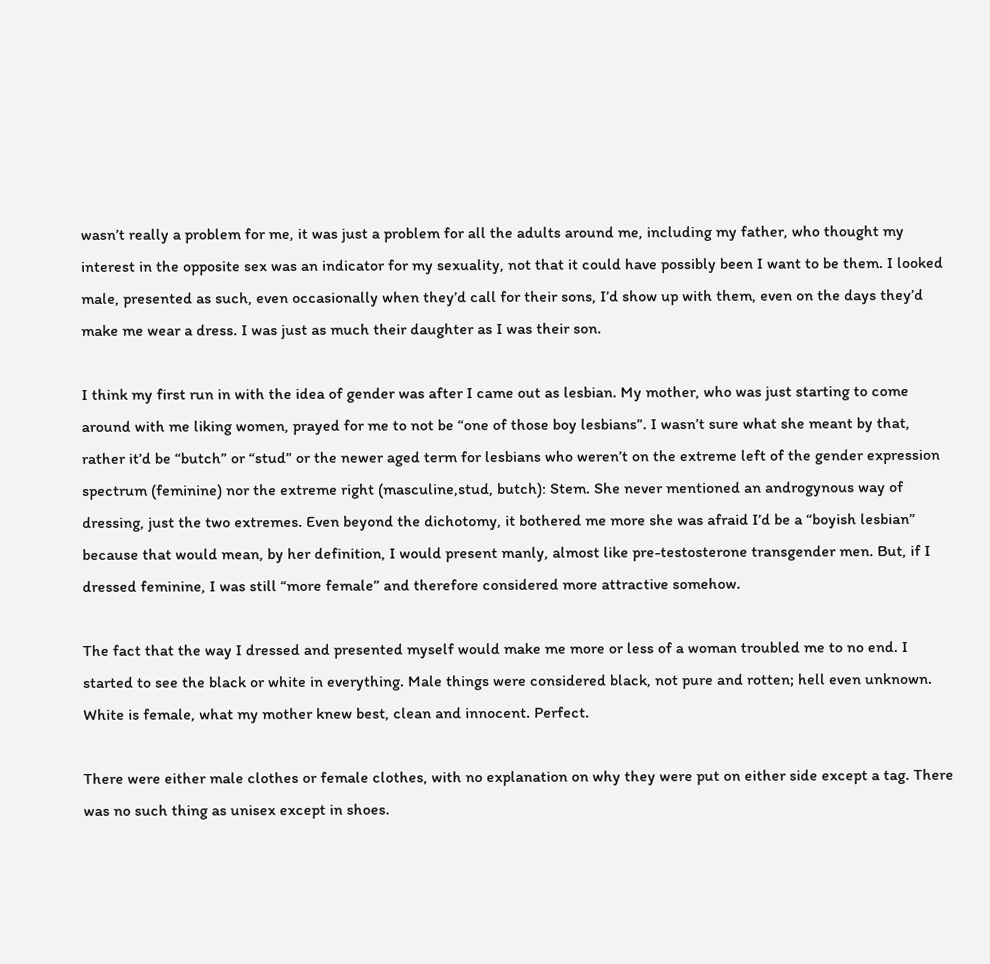wasn’t really a problem for me, it was just a problem for all the adults around me, including my father, who thought my interest in the opposite sex was an indicator for my sexuality, not that it could have possibly been I want to be them. I looked male, presented as such, even occasionally when they’d call for their sons, I’d show up with them, even on the days they’d make me wear a dress. I was just as much their daughter as I was their son.

I think my first run in with the idea of gender was after I came out as lesbian. My mother, who was just starting to come around with me liking women, prayed for me to not be “one of those boy lesbians”. I wasn’t sure what she meant by that, rather it’d be “butch” or “stud” or the newer aged term for lesbians who weren’t on the extreme left of the gender expression spectrum (feminine) nor the extreme right (masculine,stud, butch): Stem. She never mentioned an androgynous way of dressing, just the two extremes. Even beyond the dichotomy, it bothered me more she was afraid I’d be a “boyish lesbian” because that would mean, by her definition, I would present manly, almost like pre-testosterone transgender men. But, if I dressed feminine, I was still “more female” and therefore considered more attractive somehow.

The fact that the way I dressed and presented myself would make me more or less of a woman troubled me to no end. I started to see the black or white in everything. Male things were considered black, not pure and rotten; hell even unknown. White is female, what my mother knew best, clean and innocent. Perfect.

There were either male clothes or female clothes, with no explanation on why they were put on either side except a tag. There was no such thing as unisex except in shoes.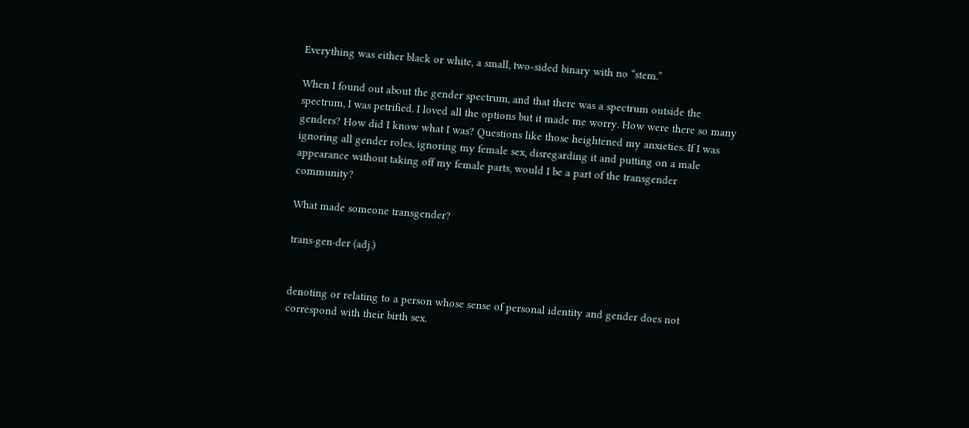Everything was either black or white, a small, two-sided binary with no “stem.”

When I found out about the gender spectrum, and that there was a spectrum outside the spectrum, I was petrified. I loved all the options but it made me worry. How were there so many genders? How did I know what I was? Questions like those heightened my anxieties. If I was ignoring all gender roles, ignoring my female sex, disregarding it and putting on a male appearance without taking off my female parts, would I be a part of the transgender community?

What made someone transgender?

trans·gen·der (adj.)


denoting or relating to a person whose sense of personal identity and gender does not correspond with their birth sex.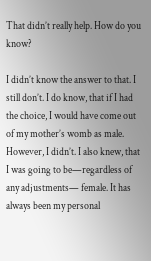That didn’t really help. How do you know?

I didn’t know the answer to that. I still don’t. I do know, that if I had the choice, I would have come out of my mother’s womb as male. However, I didn’t. I also knew, that I was going to be—regardless of any adjustments— female. It has always been my personal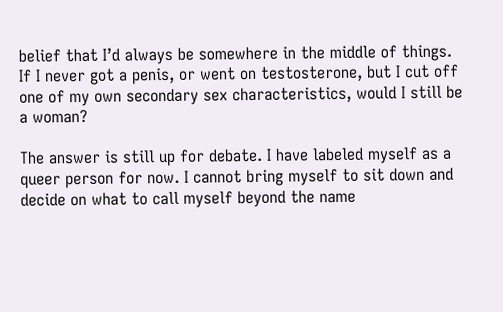belief that I’d always be somewhere in the middle of things. If I never got a penis, or went on testosterone, but I cut off one of my own secondary sex characteristics, would I still be a woman?

The answer is still up for debate. I have labeled myself as a queer person for now. I cannot bring myself to sit down and decide on what to call myself beyond the name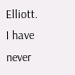Elliott. I have never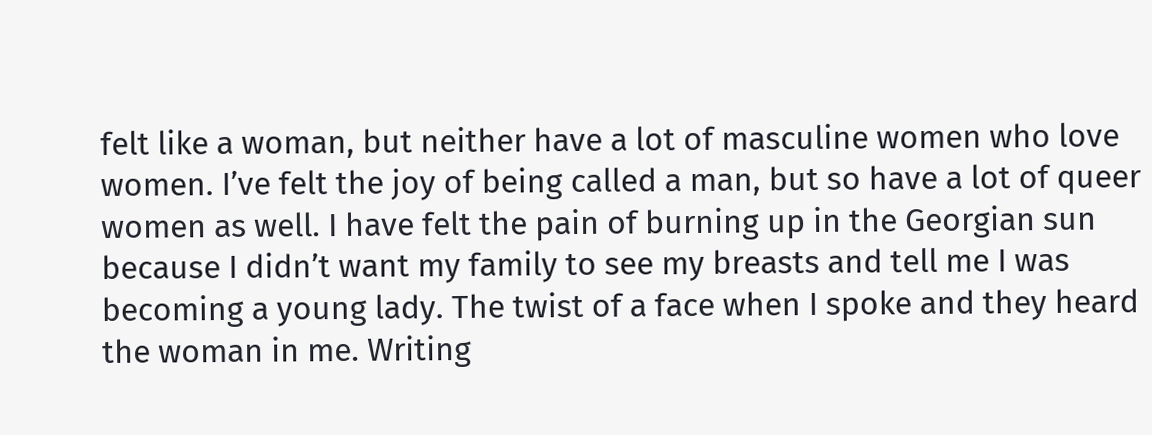felt like a woman, but neither have a lot of masculine women who love women. I’ve felt the joy of being called a man, but so have a lot of queer women as well. I have felt the pain of burning up in the Georgian sun because I didn’t want my family to see my breasts and tell me I was becoming a young lady. The twist of a face when I spoke and they heard the woman in me. Writing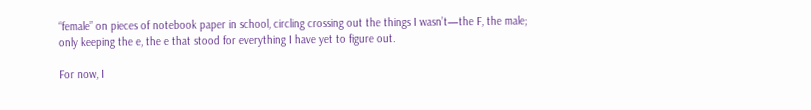“female” on pieces of notebook paper in school, circling crossing out the things I wasn’t—the F, the male; only keeping the e, the e that stood for everything I have yet to figure out.

For now, I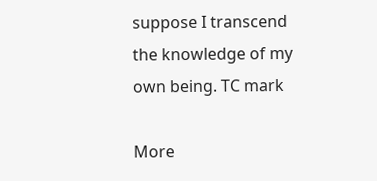suppose I transcend the knowledge of my own being. TC mark

More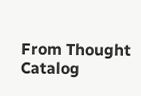From Thought Catalog